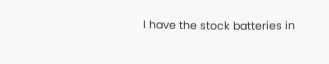I have the stock batteries in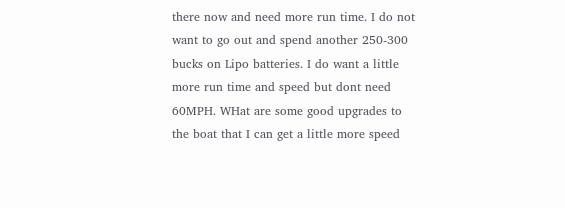there now and need more run time. I do not want to go out and spend another 250-300 bucks on Lipo batteries. I do want a little more run time and speed but dont need 60MPH. WHat are some good upgrades to the boat that I can get a little more speed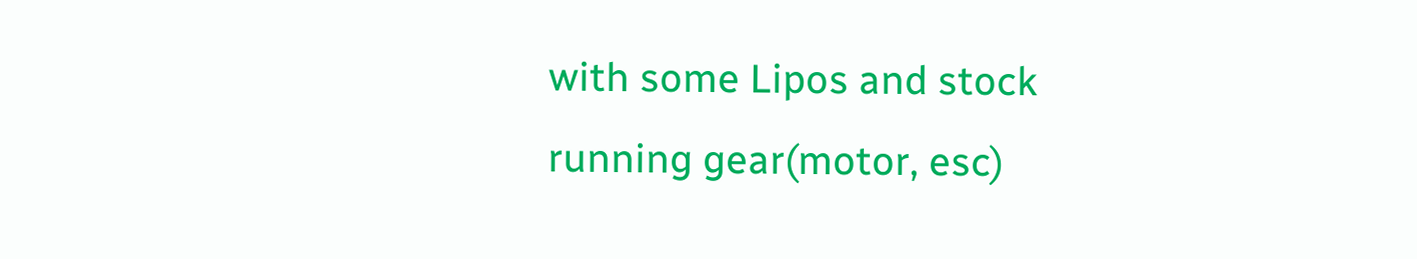with some Lipos and stock running gear(motor, esc)